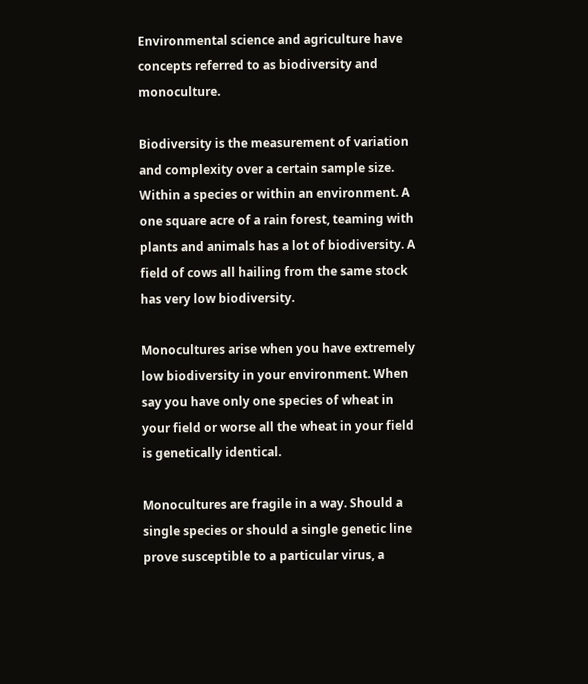Environmental science and agriculture have concepts referred to as biodiversity and monoculture.

Biodiversity is the measurement of variation and complexity over a certain sample size. Within a species or within an environment. A one square acre of a rain forest, teaming with plants and animals has a lot of biodiversity. A field of cows all hailing from the same stock has very low biodiversity.

Monocultures arise when you have extremely low biodiversity in your environment. When say you have only one species of wheat in your field or worse all the wheat in your field is genetically identical.

Monocultures are fragile in a way. Should a single species or should a single genetic line prove susceptible to a particular virus, a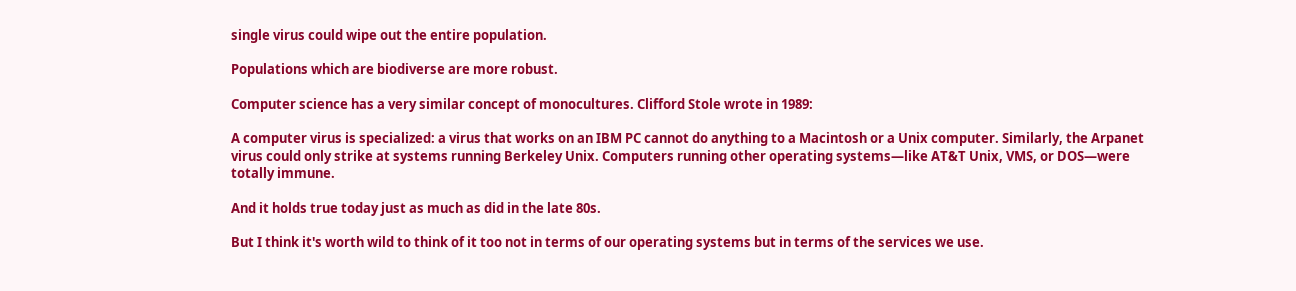single virus could wipe out the entire population.

Populations which are biodiverse are more robust.

Computer science has a very similar concept of monocultures. Clifford Stole wrote in 1989:

A computer virus is specialized: a virus that works on an IBM PC cannot do anything to a Macintosh or a Unix computer. Similarly, the Arpanet virus could only strike at systems running Berkeley Unix. Computers running other operating systems—like AT&T Unix, VMS, or DOS—were totally immune.

And it holds true today just as much as did in the late 80s.

But I think it's worth wild to think of it too not in terms of our operating systems but in terms of the services we use.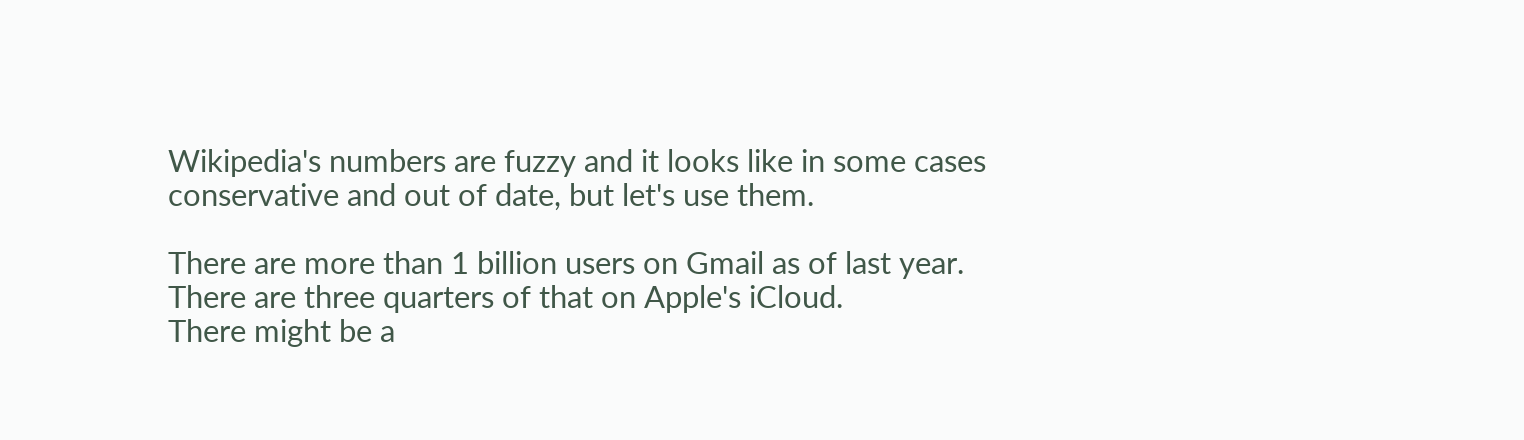Wikipedia's numbers are fuzzy and it looks like in some cases conservative and out of date, but let's use them.

There are more than 1 billion users on Gmail as of last year.
There are three quarters of that on Apple's iCloud.
There might be a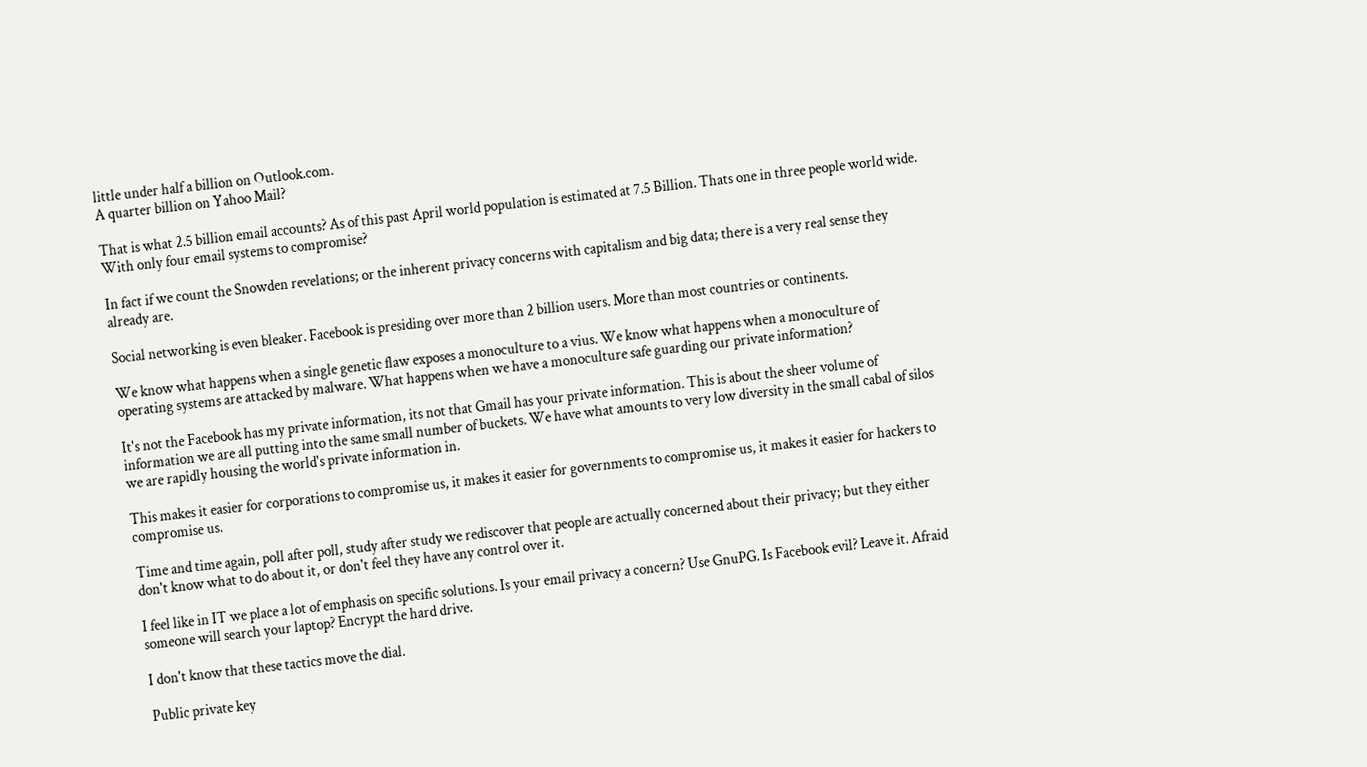little under half a billion on Outlook.com.
A quarter billion on Yahoo Mail?

That is what 2.5 billion email accounts? As of this past April world population is estimated at 7.5 Billion. Thats one in three people world wide. With only four email systems to compromise?

In fact if we count the Snowden revelations; or the inherent privacy concerns with capitalism and big data; there is a very real sense they already are.

Social networking is even bleaker. Facebook is presiding over more than 2 billion users. More than most countries or continents.

We know what happens when a single genetic flaw exposes a monoculture to a vius. We know what happens when a monoculture of operating systems are attacked by malware. What happens when we have a monoculture safe guarding our private information?

It's not the Facebook has my private information, its not that Gmail has your private information. This is about the sheer volume of information we are all putting into the same small number of buckets. We have what amounts to very low diversity in the small cabal of silos we are rapidly housing the world's private information in.

This makes it easier for corporations to compromise us, it makes it easier for governments to compromise us, it makes it easier for hackers to compromise us.

Time and time again, poll after poll, study after study we rediscover that people are actually concerned about their privacy; but they either don't know what to do about it, or don't feel they have any control over it.

I feel like in IT we place a lot of emphasis on specific solutions. Is your email privacy a concern? Use GnuPG. Is Facebook evil? Leave it. Afraid someone will search your laptop? Encrypt the hard drive.

I don't know that these tactics move the dial.

Public private key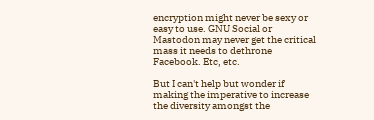encryption might never be sexy or easy to use. GNU Social or Mastodon may never get the critical mass it needs to dethrone Facebook. Etc, etc.

But I can't help but wonder if making the imperative to increase the diversity amongst the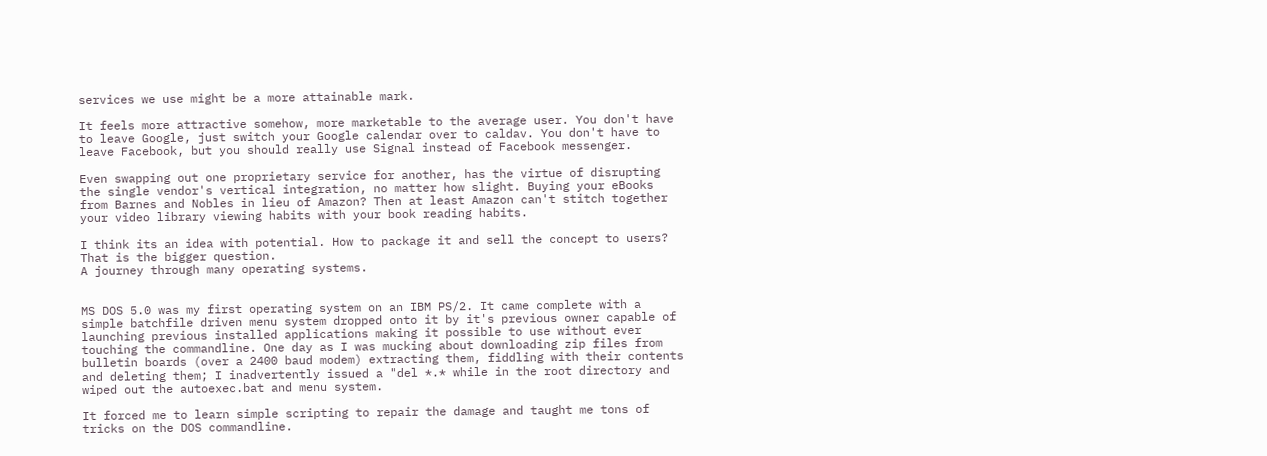services we use might be a more attainable mark.

It feels more attractive somehow, more marketable to the average user. You don't have to leave Google, just switch your Google calendar over to caldav. You don't have to leave Facebook, but you should really use Signal instead of Facebook messenger.

Even swapping out one proprietary service for another, has the virtue of disrupting the single vendor's vertical integration, no matter how slight. Buying your eBooks from Barnes and Nobles in lieu of Amazon? Then at least Amazon can't stitch together your video library viewing habits with your book reading habits.

I think its an idea with potential. How to package it and sell the concept to users? That is the bigger question.
A journey through many operating systems.


MS DOS 5.0 was my first operating system on an IBM PS/2. It came complete with a simple batchfile driven menu system dropped onto it by it's previous owner capable of launching previous installed applications making it possible to use without ever touching the commandline. One day as I was mucking about downloading zip files from bulletin boards (over a 2400 baud modem) extracting them, fiddling with their contents and deleting them; I inadvertently issued a "del *.* while in the root directory and wiped out the autoexec.bat and menu system.

It forced me to learn simple scripting to repair the damage and taught me tons of tricks on the DOS commandline.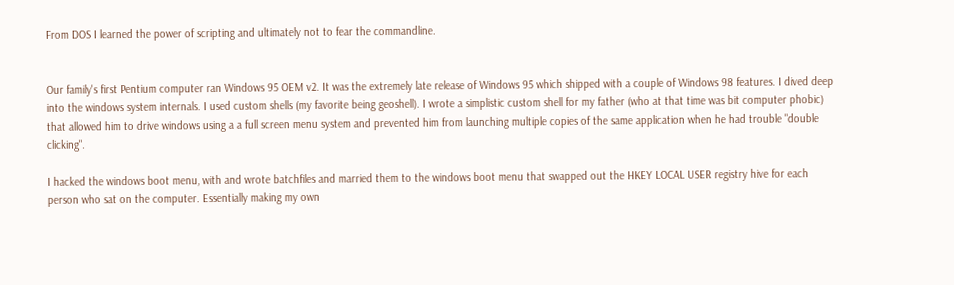From DOS I learned the power of scripting and ultimately not to fear the commandline.


Our family's first Pentium computer ran Windows 95 OEM v2. It was the extremely late release of Windows 95 which shipped with a couple of Windows 98 features. I dived deep into the windows system internals. I used custom shells (my favorite being geoshell). I wrote a simplistic custom shell for my father (who at that time was bit computer phobic) that allowed him to drive windows using a a full screen menu system and prevented him from launching multiple copies of the same application when he had trouble "double clicking".

I hacked the windows boot menu, with and wrote batchfiles and married them to the windows boot menu that swapped out the HKEY LOCAL USER registry hive for each person who sat on the computer. Essentially making my own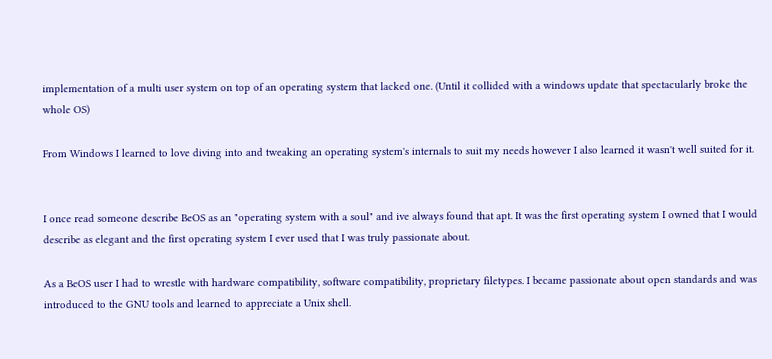implementation of a multi user system on top of an operating system that lacked one. (Until it collided with a windows update that spectacularly broke the whole OS)

From Windows I learned to love diving into and tweaking an operating system's internals to suit my needs however I also learned it wasn't well suited for it.


I once read someone describe BeOS as an "operating system with a soul" and ive always found that apt. It was the first operating system I owned that I would describe as elegant and the first operating system I ever used that I was truly passionate about.

As a BeOS user I had to wrestle with hardware compatibility, software compatibility, proprietary filetypes. I became passionate about open standards and was introduced to the GNU tools and learned to appreciate a Unix shell.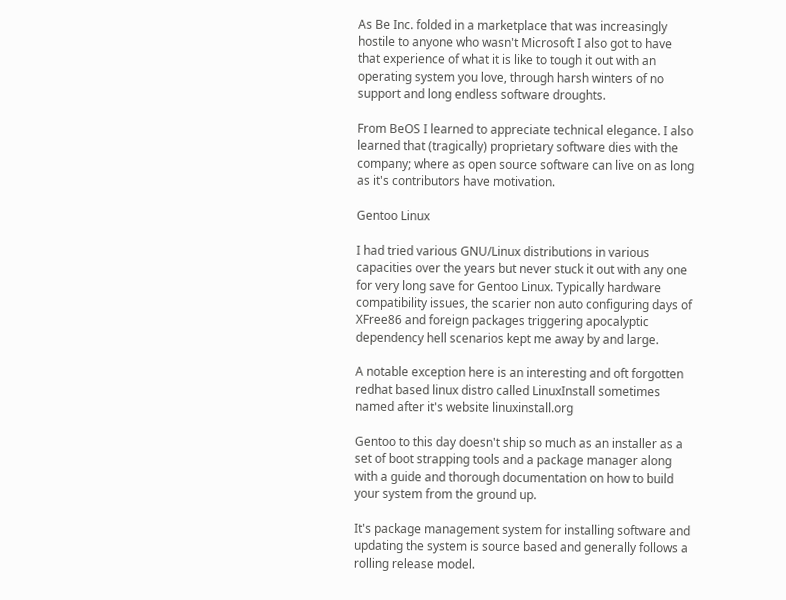As Be Inc. folded in a marketplace that was increasingly hostile to anyone who wasn't Microsoft I also got to have that experience of what it is like to tough it out with an operating system you love, through harsh winters of no support and long endless software droughts.

From BeOS I learned to appreciate technical elegance. I also learned that (tragically) proprietary software dies with the company; where as open source software can live on as long as it's contributors have motivation.

Gentoo Linux

I had tried various GNU/Linux distributions in various capacities over the years but never stuck it out with any one for very long save for Gentoo Linux. Typically hardware compatibility issues, the scarier non auto configuring days of XFree86 and foreign packages triggering apocalyptic dependency hell scenarios kept me away by and large.

A notable exception here is an interesting and oft forgotten redhat based linux distro called LinuxInstall sometimes named after it's website linuxinstall.org

Gentoo to this day doesn't ship so much as an installer as a set of boot strapping tools and a package manager along with a guide and thorough documentation on how to build your system from the ground up.

It's package management system for installing software and updating the system is source based and generally follows a rolling release model.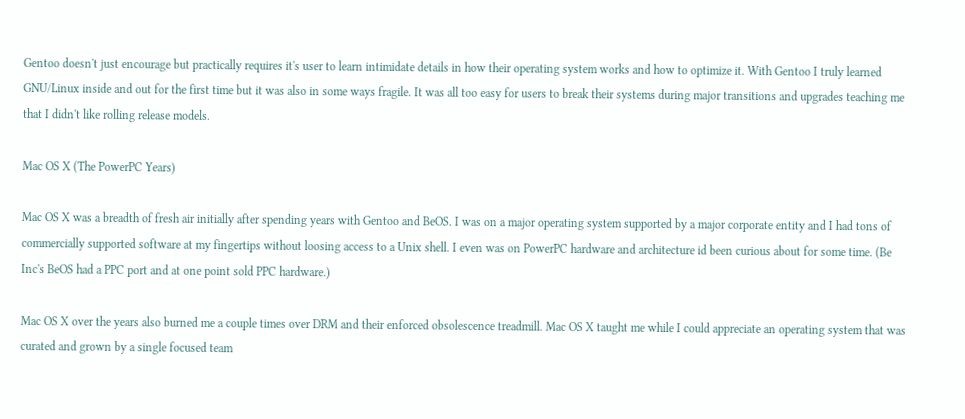Gentoo doesn't just encourage but practically requires it's user to learn intimidate details in how their operating system works and how to optimize it. With Gentoo I truly learned GNU/Linux inside and out for the first time but it was also in some ways fragile. It was all too easy for users to break their systems during major transitions and upgrades teaching me that I didn't like rolling release models.

Mac OS X (The PowerPC Years)

Mac OS X was a breadth of fresh air initially after spending years with Gentoo and BeOS. I was on a major operating system supported by a major corporate entity and I had tons of commercially supported software at my fingertips without loosing access to a Unix shell. I even was on PowerPC hardware and architecture id been curious about for some time. (Be Inc's BeOS had a PPC port and at one point sold PPC hardware.)

Mac OS X over the years also burned me a couple times over DRM and their enforced obsolescence treadmill. Mac OS X taught me while I could appreciate an operating system that was curated and grown by a single focused team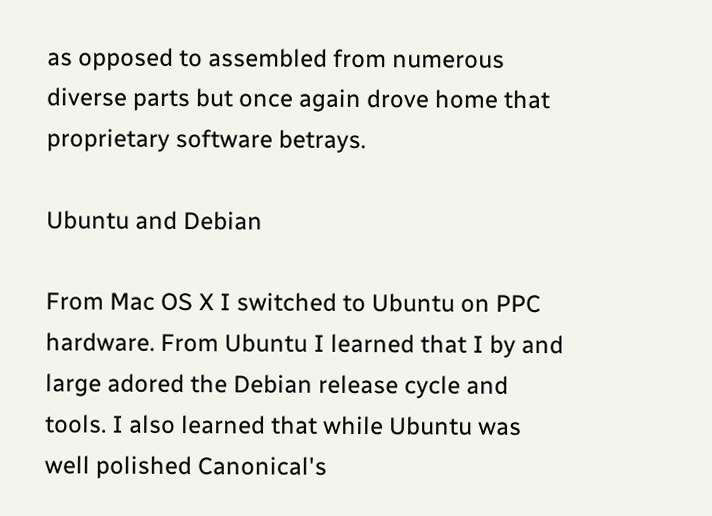as opposed to assembled from numerous diverse parts but once again drove home that proprietary software betrays.

Ubuntu and Debian

From Mac OS X I switched to Ubuntu on PPC hardware. From Ubuntu I learned that I by and large adored the Debian release cycle and tools. I also learned that while Ubuntu was well polished Canonical's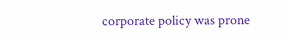corporate policy was prone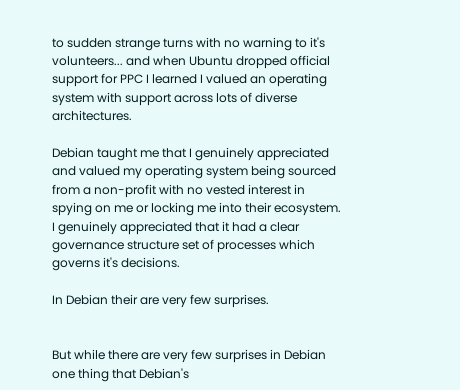to sudden strange turns with no warning to it's volunteers... and when Ubuntu dropped official support for PPC I learned I valued an operating system with support across lots of diverse architectures.

Debian taught me that I genuinely appreciated and valued my operating system being sourced from a non-profit with no vested interest in spying on me or locking me into their ecosystem. I genuinely appreciated that it had a clear governance structure set of processes which governs it's decisions.

In Debian their are very few surprises.


But while there are very few surprises in Debian one thing that Debian's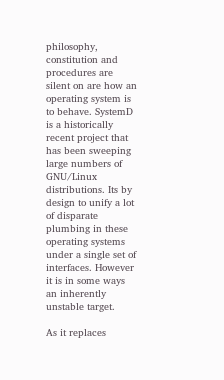philosophy, constitution and procedures are silent on are how an operating system is to behave. SystemD is a historically recent project that has been sweeping large numbers of GNU/Linux distributions. Its by design to unify a lot of disparate plumbing in these operating systems under a single set of interfaces. However it is in some ways an inherently unstable target.

As it replaces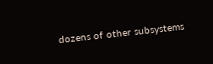dozens of other subsystems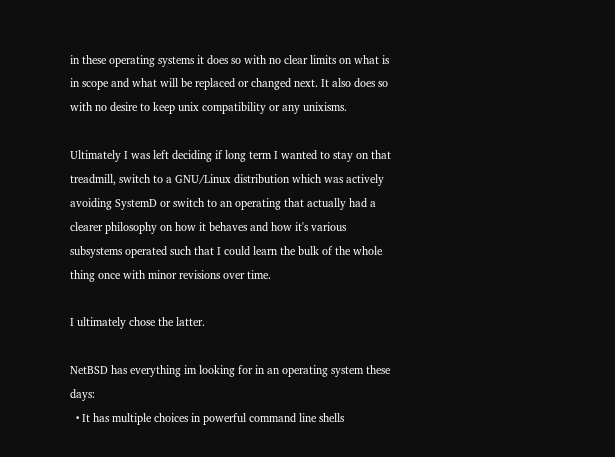in these operating systems it does so with no clear limits on what is in scope and what will be replaced or changed next. It also does so with no desire to keep unix compatibility or any unixisms.

Ultimately I was left deciding if long term I wanted to stay on that treadmill, switch to a GNU/Linux distribution which was actively avoiding SystemD or switch to an operating that actually had a clearer philosophy on how it behaves and how it's various subsystems operated such that I could learn the bulk of the whole thing once with minor revisions over time.

I ultimately chose the latter.

NetBSD has everything im looking for in an operating system these days:
  • It has multiple choices in powerful command line shells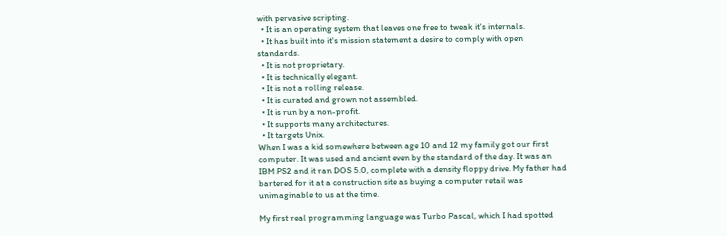with pervasive scripting.
  • It is an operating system that leaves one free to tweak it's internals.
  • It has built into it's mission statement a desire to comply with open standards.
  • It is not proprietary.
  • It is technically elegant.
  • It is not a rolling release.
  • It is curated and grown not assembled.
  • It is run by a non-profit.
  • It supports many architectures.
  • It targets Unix.
When I was a kid somewhere between age 10 and 12 my family got our first computer. It was used and ancient even by the standard of the day. It was an IBM PS2 and it ran DOS 5.0, complete with a density floppy drive. My father had bartered for it at a construction site as buying a computer retail was unimaginable to us at the time.

My first real programming language was Turbo Pascal, which I had spotted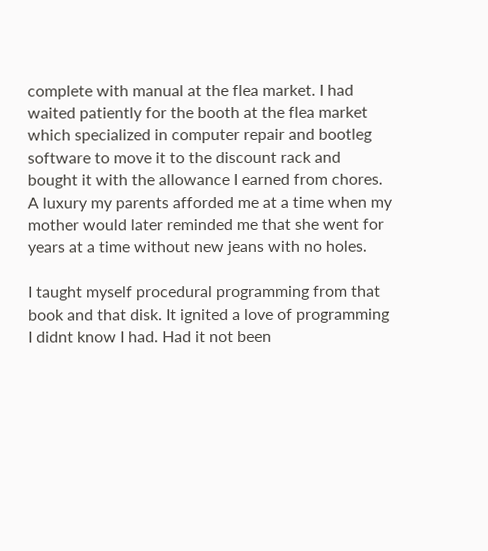complete with manual at the flea market. I had waited patiently for the booth at the flea market which specialized in computer repair and bootleg software to move it to the discount rack and bought it with the allowance I earned from chores. A luxury my parents afforded me at a time when my mother would later reminded me that she went for years at a time without new jeans with no holes.

I taught myself procedural programming from that book and that disk. It ignited a love of programming I didnt know I had. Had it not been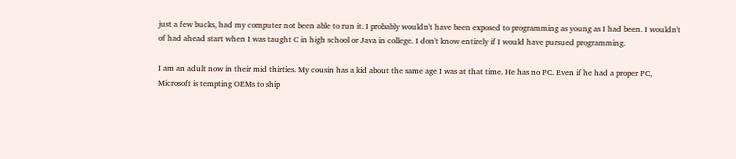just a few bucks, had my computer not been able to run it. I probably wouldn't have been exposed to programming as young as I had been. I wouldn't of had ahead start when I was taught C in high school or Java in college. I don't know entirely if I would have pursued programming.

I am an adult now in their mid thirties. My cousin has a kid about the same age I was at that time. He has no PC. Even if he had a proper PC, Microsoft is tempting OEMs to ship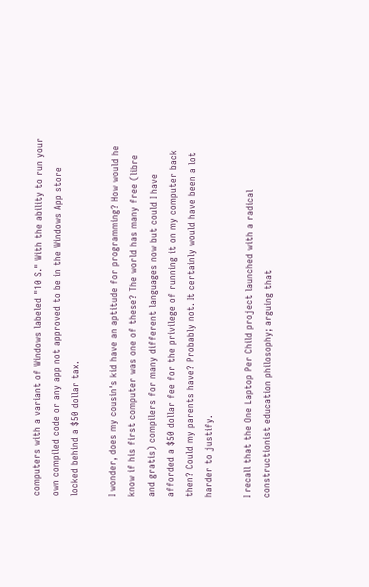computers with a variant of Windows labeled "10 S." With the ability to run your own compiled code or any app not approved to be in the Windows App store locked behind a $50 dollar tax.

I wonder, does my cousin's kid have an aptitude for programming? How would he know if his first computer was one of these? The world has many free (libre and gratis) compilers for many different languages now but could I have afforded a $50 dollar fee for the privilege of running it on my computer back then? Could my parents have? Probably not. It certainly would have been a lot harder to justify.

I recall that the One Laptop Per Child project launched with a radical constructionist education philosophy; arguing that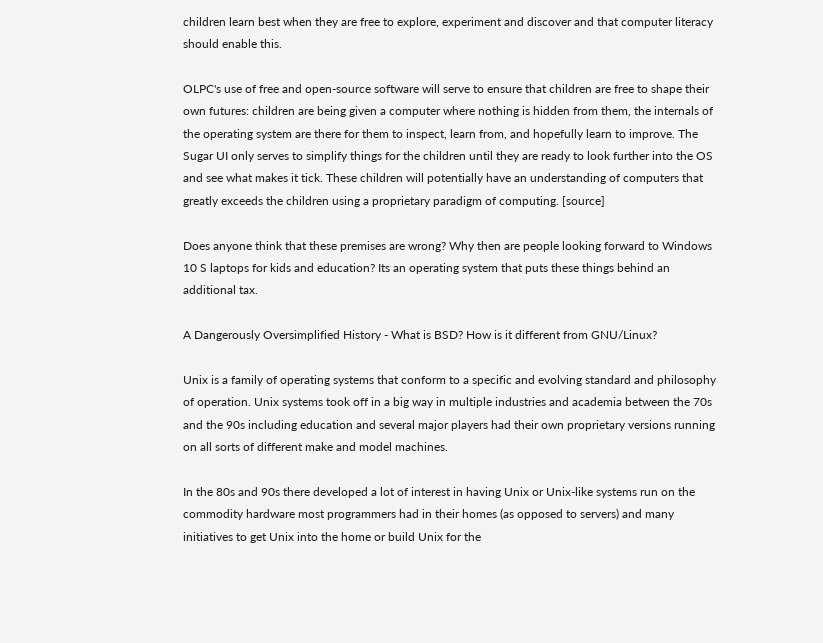children learn best when they are free to explore, experiment and discover and that computer literacy should enable this.

OLPC's use of free and open-source software will serve to ensure that children are free to shape their own futures: children are being given a computer where nothing is hidden from them, the internals of the operating system are there for them to inspect, learn from, and hopefully learn to improve. The Sugar UI only serves to simplify things for the children until they are ready to look further into the OS and see what makes it tick. These children will potentially have an understanding of computers that greatly exceeds the children using a proprietary paradigm of computing. [source]

Does anyone think that these premises are wrong? Why then are people looking forward to Windows 10 S laptops for kids and education? Its an operating system that puts these things behind an additional tax.

A Dangerously Oversimplified History - What is BSD? How is it different from GNU/Linux?

Unix is a family of operating systems that conform to a specific and evolving standard and philosophy of operation. Unix systems took off in a big way in multiple industries and academia between the 70s and the 90s including education and several major players had their own proprietary versions running on all sorts of different make and model machines.

In the 80s and 90s there developed a lot of interest in having Unix or Unix-like systems run on the commodity hardware most programmers had in their homes (as opposed to servers) and many initiatives to get Unix into the home or build Unix for the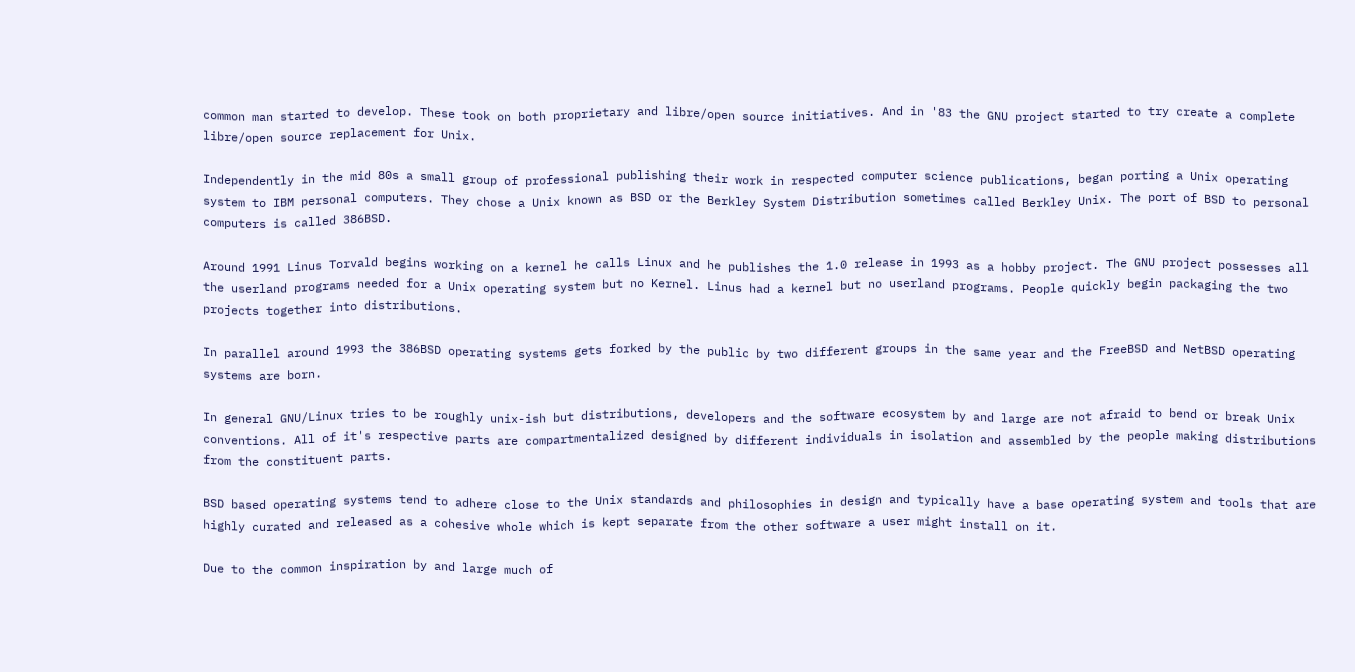common man started to develop. These took on both proprietary and libre/open source initiatives. And in '83 the GNU project started to try create a complete libre/open source replacement for Unix.

Independently in the mid 80s a small group of professional publishing their work in respected computer science publications, began porting a Unix operating system to IBM personal computers. They chose a Unix known as BSD or the Berkley System Distribution sometimes called Berkley Unix. The port of BSD to personal computers is called 386BSD.

Around 1991 Linus Torvald begins working on a kernel he calls Linux and he publishes the 1.0 release in 1993 as a hobby project. The GNU project possesses all the userland programs needed for a Unix operating system but no Kernel. Linus had a kernel but no userland programs. People quickly begin packaging the two projects together into distributions.

In parallel around 1993 the 386BSD operating systems gets forked by the public by two different groups in the same year and the FreeBSD and NetBSD operating systems are born.

In general GNU/Linux tries to be roughly unix-ish but distributions, developers and the software ecosystem by and large are not afraid to bend or break Unix conventions. All of it's respective parts are compartmentalized designed by different individuals in isolation and assembled by the people making distributions from the constituent parts.

BSD based operating systems tend to adhere close to the Unix standards and philosophies in design and typically have a base operating system and tools that are highly curated and released as a cohesive whole which is kept separate from the other software a user might install on it.

Due to the common inspiration by and large much of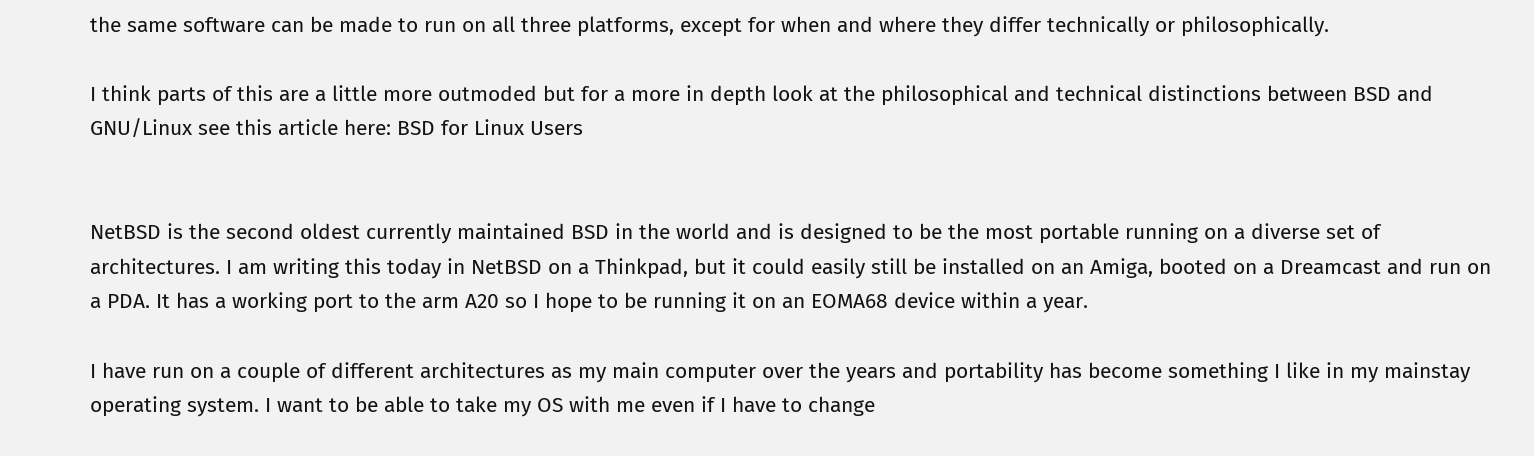the same software can be made to run on all three platforms, except for when and where they differ technically or philosophically.

I think parts of this are a little more outmoded but for a more in depth look at the philosophical and technical distinctions between BSD and GNU/Linux see this article here: BSD for Linux Users


NetBSD is the second oldest currently maintained BSD in the world and is designed to be the most portable running on a diverse set of architectures. I am writing this today in NetBSD on a Thinkpad, but it could easily still be installed on an Amiga, booted on a Dreamcast and run on a PDA. It has a working port to the arm A20 so I hope to be running it on an EOMA68 device within a year.

I have run on a couple of different architectures as my main computer over the years and portability has become something I like in my mainstay operating system. I want to be able to take my OS with me even if I have to change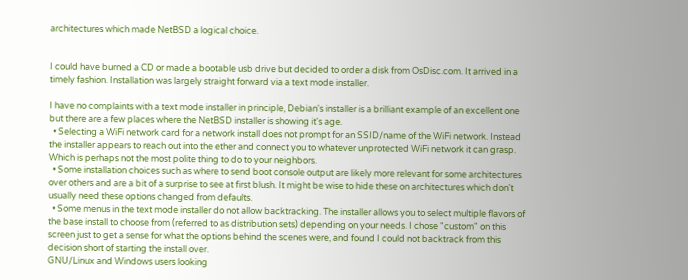architectures which made NetBSD a logical choice.


I could have burned a CD or made a bootable usb drive but decided to order a disk from OsDisc.com. It arrived in a timely fashion. Installation was largely straight forward via a text mode installer.

I have no complaints with a text mode installer in principle, Debian's installer is a brilliant example of an excellent one but there are a few places where the NetBSD installer is showing it's age.
  • Selecting a WiFi network card for a network install does not prompt for an SSID/name of the WiFi network. Instead the installer appears to reach out into the ether and connect you to whatever unprotected WiFi network it can grasp. Which is perhaps not the most polite thing to do to your neighbors.
  • Some installation choices such as where to send boot console output are likely more relevant for some architectures over others and are a bit of a surprise to see at first blush. It might be wise to hide these on architectures which don't usually need these options changed from defaults.
  • Some menus in the text mode installer do not allow backtracking. The installer allows you to select multiple flavors of the base install to choose from (referred to as distribution sets) depending on your needs. I chose "custom" on this screen just to get a sense for what the options behind the scenes were, and found I could not backtrack from this decision short of starting the install over.
GNU/Linux and Windows users looking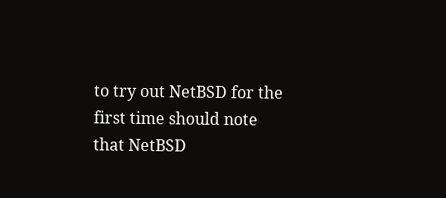to try out NetBSD for the first time should note that NetBSD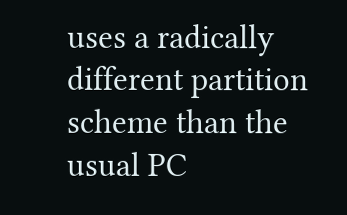uses a radically different partition scheme than the usual PC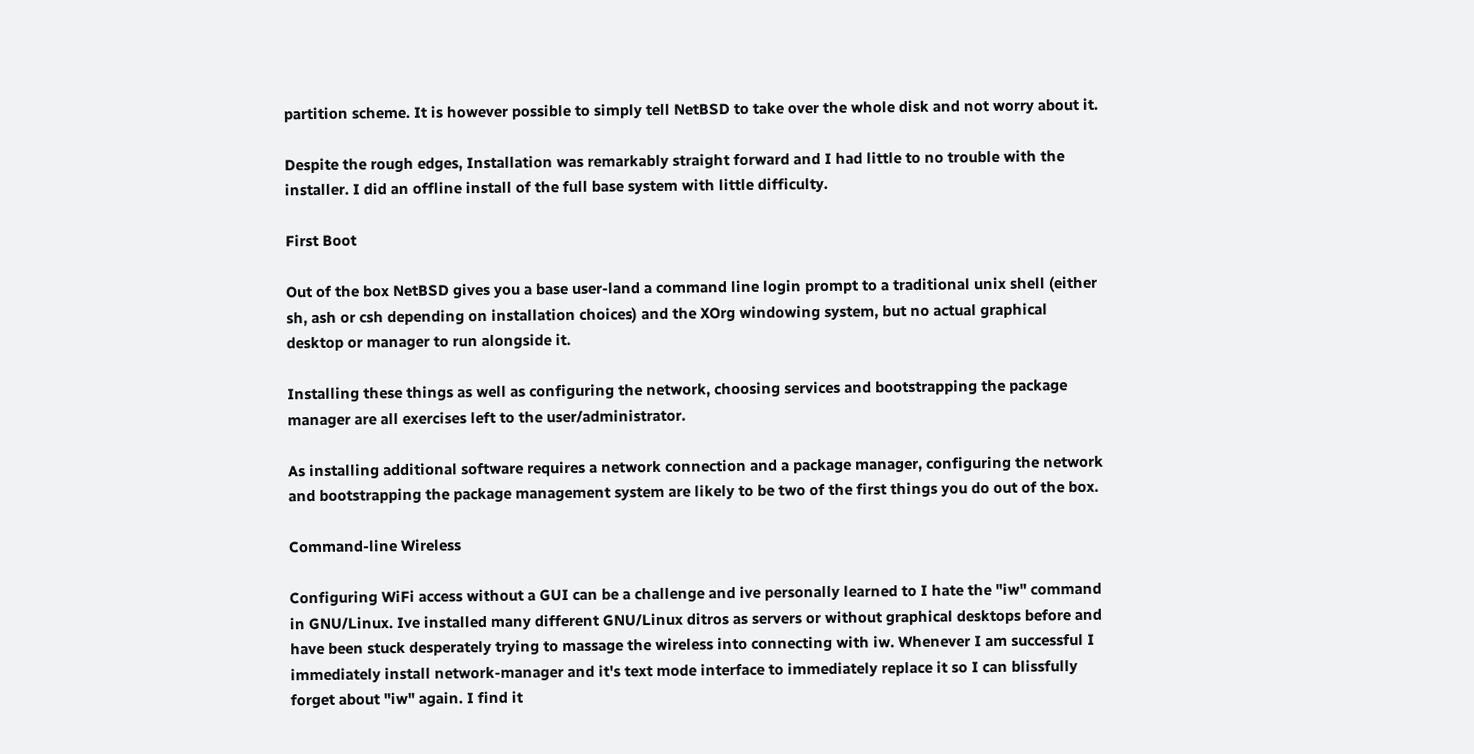partition scheme. It is however possible to simply tell NetBSD to take over the whole disk and not worry about it.

Despite the rough edges, Installation was remarkably straight forward and I had little to no trouble with the installer. I did an offline install of the full base system with little difficulty.

First Boot

Out of the box NetBSD gives you a base user-land a command line login prompt to a traditional unix shell (either sh, ash or csh depending on installation choices) and the XOrg windowing system, but no actual graphical desktop or manager to run alongside it.

Installing these things as well as configuring the network, choosing services and bootstrapping the package manager are all exercises left to the user/administrator.

As installing additional software requires a network connection and a package manager, configuring the network and bootstrapping the package management system are likely to be two of the first things you do out of the box.

Command-line Wireless

Configuring WiFi access without a GUI can be a challenge and ive personally learned to I hate the "iw" command in GNU/Linux. Ive installed many different GNU/Linux ditros as servers or without graphical desktops before and have been stuck desperately trying to massage the wireless into connecting with iw. Whenever I am successful I immediately install network-manager and it's text mode interface to immediately replace it so I can blissfully forget about "iw" again. I find it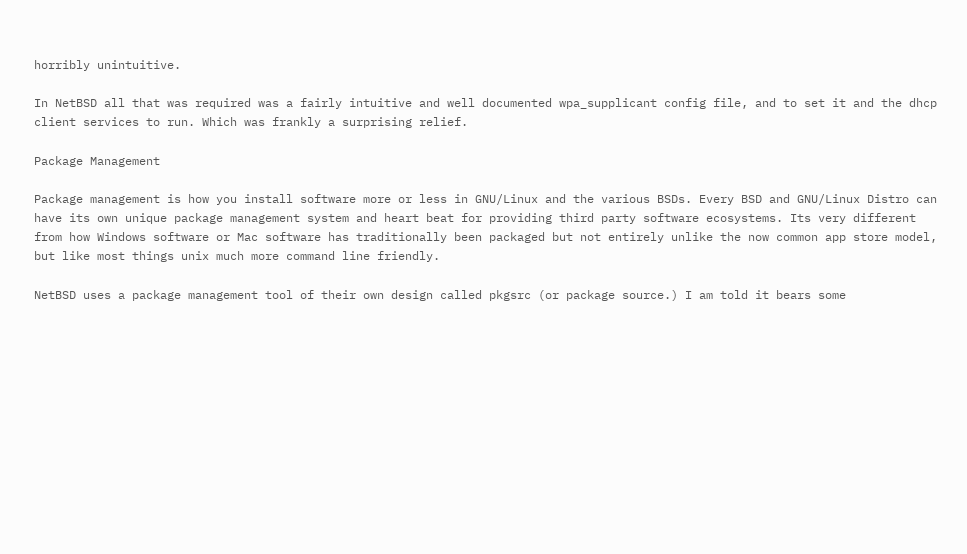horribly unintuitive.

In NetBSD all that was required was a fairly intuitive and well documented wpa_supplicant config file, and to set it and the dhcp client services to run. Which was frankly a surprising relief.

Package Management

Package management is how you install software more or less in GNU/Linux and the various BSDs. Every BSD and GNU/Linux Distro can have its own unique package management system and heart beat for providing third party software ecosystems. Its very different from how Windows software or Mac software has traditionally been packaged but not entirely unlike the now common app store model, but like most things unix much more command line friendly.

NetBSD uses a package management tool of their own design called pkgsrc (or package source.) I am told it bears some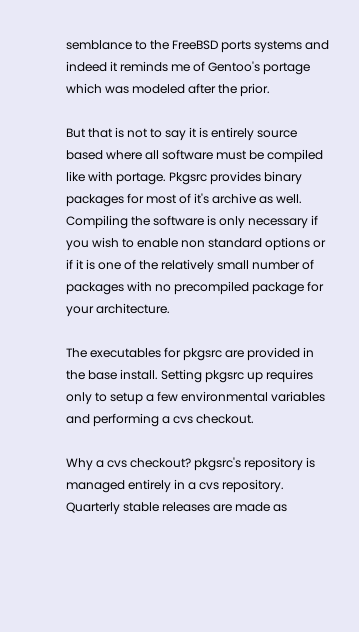semblance to the FreeBSD ports systems and indeed it reminds me of Gentoo's portage which was modeled after the prior.

But that is not to say it is entirely source based where all software must be compiled like with portage. Pkgsrc provides binary packages for most of it's archive as well. Compiling the software is only necessary if you wish to enable non standard options or if it is one of the relatively small number of packages with no precompiled package for your architecture.

The executables for pkgsrc are provided in the base install. Setting pkgsrc up requires only to setup a few environmental variables and performing a cvs checkout.

Why a cvs checkout? pkgsrc's repository is managed entirely in a cvs repository. Quarterly stable releases are made as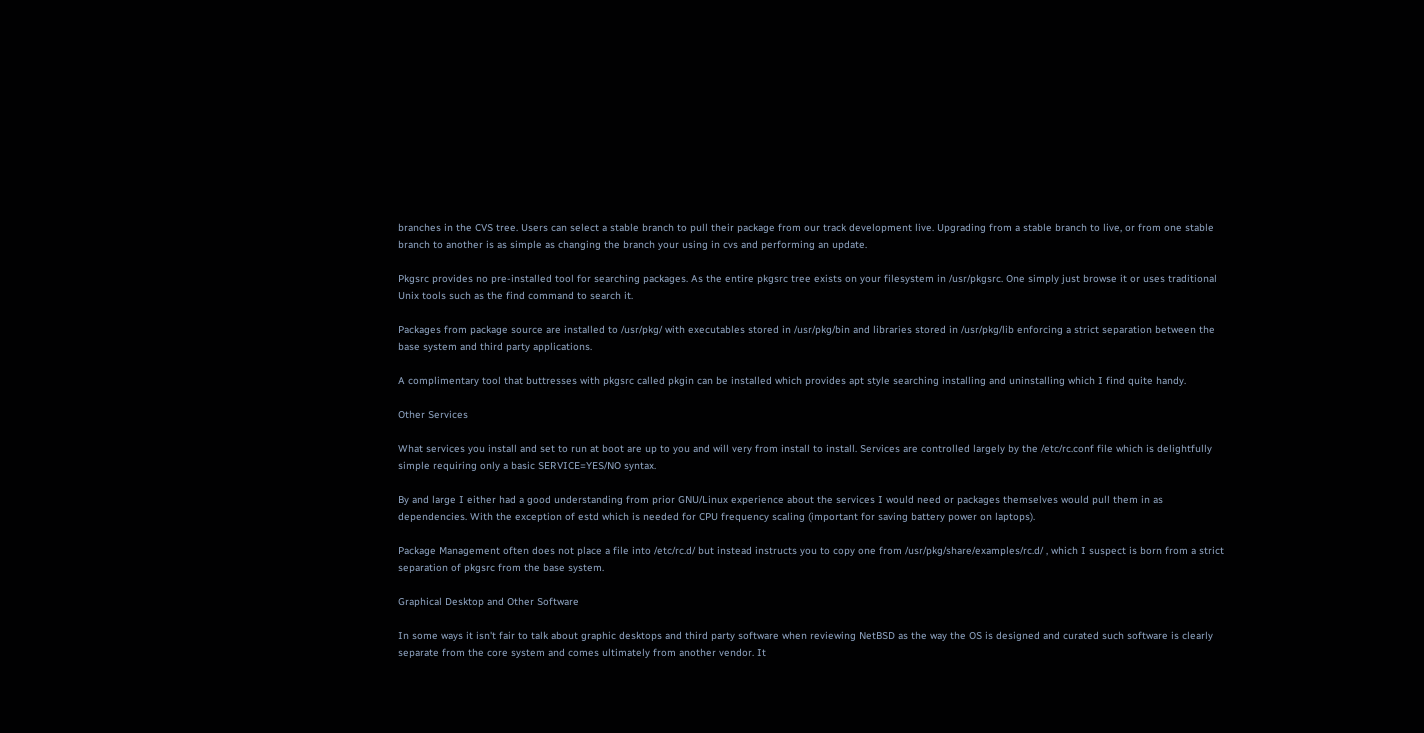branches in the CVS tree. Users can select a stable branch to pull their package from our track development live. Upgrading from a stable branch to live, or from one stable branch to another is as simple as changing the branch your using in cvs and performing an update.

Pkgsrc provides no pre-installed tool for searching packages. As the entire pkgsrc tree exists on your filesystem in /usr/pkgsrc. One simply just browse it or uses traditional Unix tools such as the find command to search it.

Packages from package source are installed to /usr/pkg/ with executables stored in /usr/pkg/bin and libraries stored in /usr/pkg/lib enforcing a strict separation between the base system and third party applications.

A complimentary tool that buttresses with pkgsrc called pkgin can be installed which provides apt style searching installing and uninstalling which I find quite handy.

Other Services

What services you install and set to run at boot are up to you and will very from install to install. Services are controlled largely by the /etc/rc.conf file which is delightfully simple requiring only a basic SERVICE=YES/NO syntax.

By and large I either had a good understanding from prior GNU/Linux experience about the services I would need or packages themselves would pull them in as dependencies. With the exception of estd which is needed for CPU frequency scaling (important for saving battery power on laptops).

Package Management often does not place a file into /etc/rc.d/ but instead instructs you to copy one from /usr/pkg/share/examples/rc.d/ , which I suspect is born from a strict separation of pkgsrc from the base system.

Graphical Desktop and Other Software

In some ways it isn't fair to talk about graphic desktops and third party software when reviewing NetBSD as the way the OS is designed and curated such software is clearly separate from the core system and comes ultimately from another vendor. It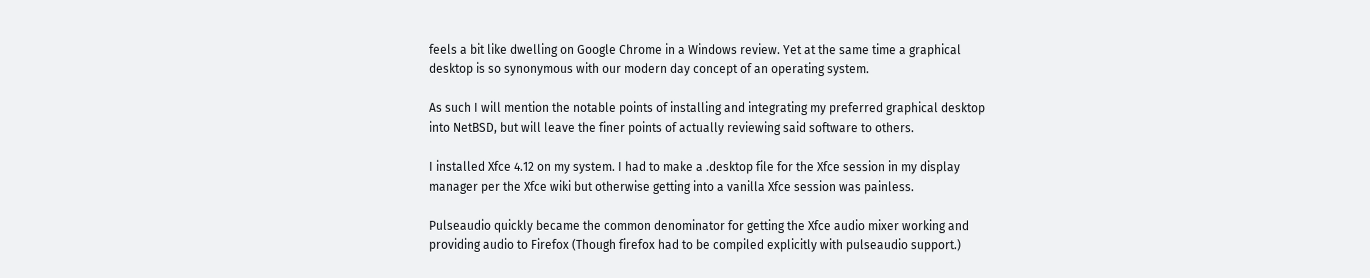feels a bit like dwelling on Google Chrome in a Windows review. Yet at the same time a graphical desktop is so synonymous with our modern day concept of an operating system.

As such I will mention the notable points of installing and integrating my preferred graphical desktop into NetBSD, but will leave the finer points of actually reviewing said software to others.

I installed Xfce 4.12 on my system. I had to make a .desktop file for the Xfce session in my display manager per the Xfce wiki but otherwise getting into a vanilla Xfce session was painless.

Pulseaudio quickly became the common denominator for getting the Xfce audio mixer working and providing audio to Firefox (Though firefox had to be compiled explicitly with pulseaudio support.)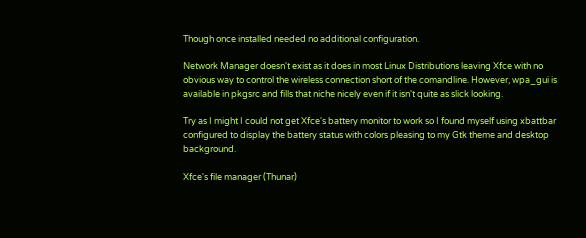Though once installed needed no additional configuration.

Network Manager doesn't exist as it does in most Linux Distributions leaving Xfce with no obvious way to control the wireless connection short of the comandline. However, wpa_gui is available in pkgsrc and fills that niche nicely even if it isn't quite as slick looking.

Try as I might I could not get Xfce's battery monitor to work so I found myself using xbattbar configured to display the battery status with colors pleasing to my Gtk theme and desktop background.

Xfce's file manager (Thunar)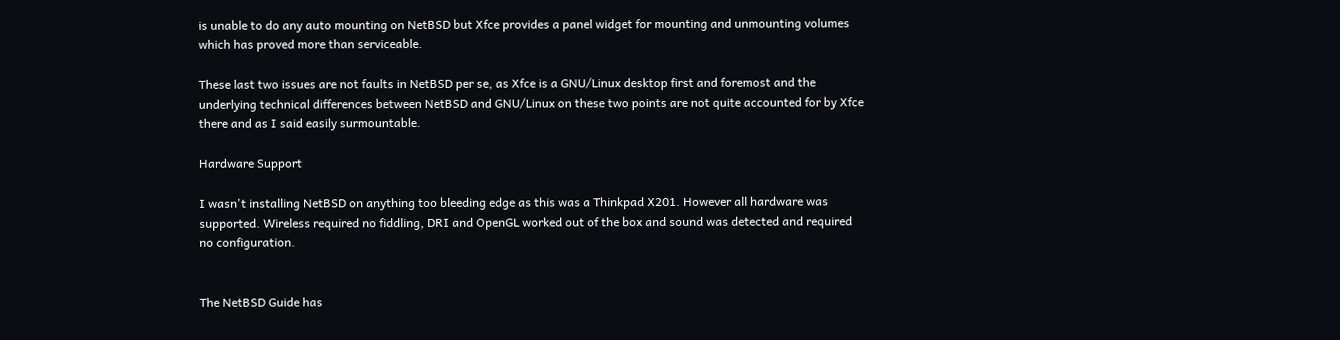is unable to do any auto mounting on NetBSD but Xfce provides a panel widget for mounting and unmounting volumes which has proved more than serviceable.

These last two issues are not faults in NetBSD per se, as Xfce is a GNU/Linux desktop first and foremost and the underlying technical differences between NetBSD and GNU/Linux on these two points are not quite accounted for by Xfce there and as I said easily surmountable.

Hardware Support

I wasn't installing NetBSD on anything too bleeding edge as this was a Thinkpad X201. However all hardware was supported. Wireless required no fiddling, DRI and OpenGL worked out of the box and sound was detected and required no configuration.


The NetBSD Guide has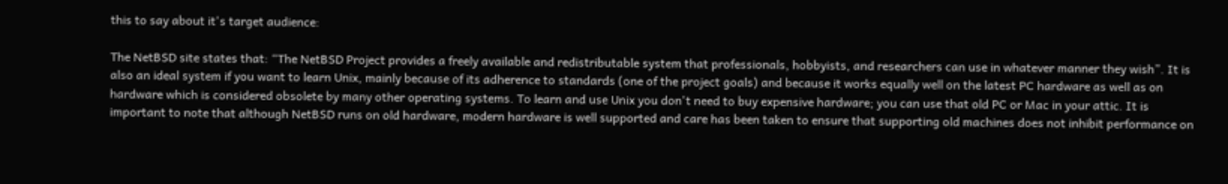this to say about it's target audience:

The NetBSD site states that: “The NetBSD Project provides a freely available and redistributable system that professionals, hobbyists, and researchers can use in whatever manner they wish”. It is also an ideal system if you want to learn Unix, mainly because of its adherence to standards (one of the project goals) and because it works equally well on the latest PC hardware as well as on hardware which is considered obsolete by many other operating systems. To learn and use Unix you don't need to buy expensive hardware; you can use that old PC or Mac in your attic. It is important to note that although NetBSD runs on old hardware, modern hardware is well supported and care has been taken to ensure that supporting old machines does not inhibit performance on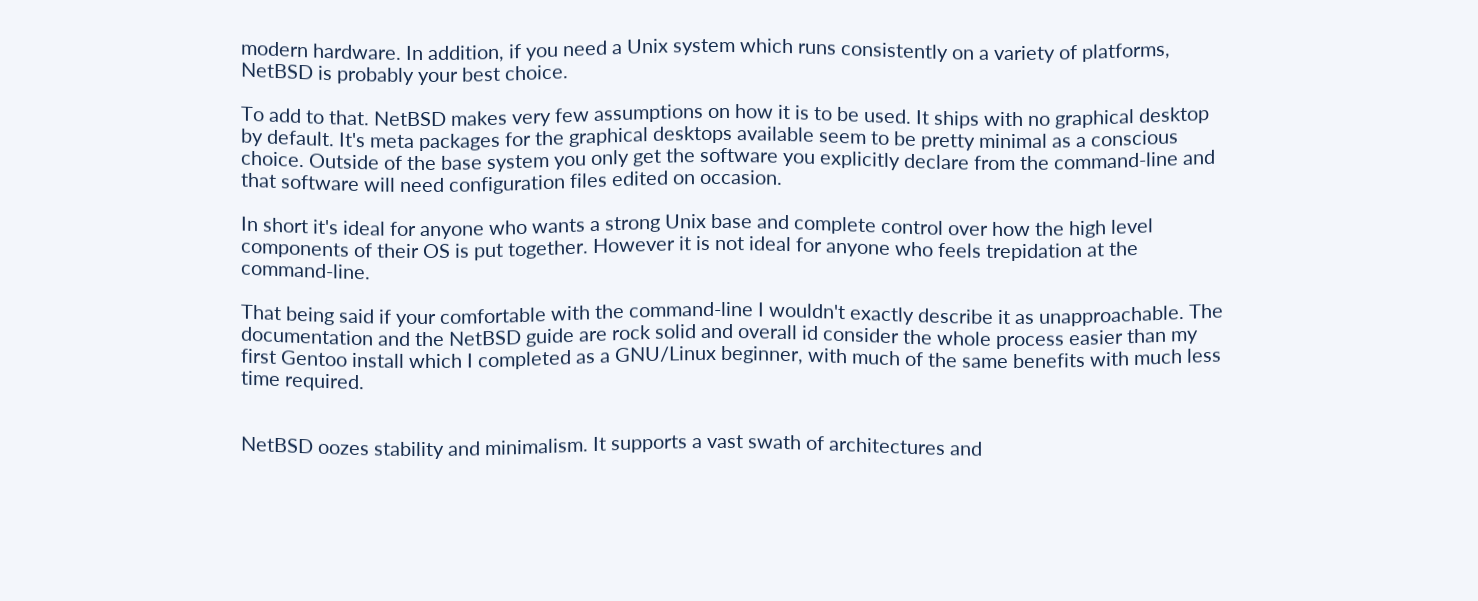modern hardware. In addition, if you need a Unix system which runs consistently on a variety of platforms, NetBSD is probably your best choice.

To add to that. NetBSD makes very few assumptions on how it is to be used. It ships with no graphical desktop by default. It's meta packages for the graphical desktops available seem to be pretty minimal as a conscious choice. Outside of the base system you only get the software you explicitly declare from the command-line and that software will need configuration files edited on occasion.

In short it's ideal for anyone who wants a strong Unix base and complete control over how the high level components of their OS is put together. However it is not ideal for anyone who feels trepidation at the command-line.

That being said if your comfortable with the command-line I wouldn't exactly describe it as unapproachable. The documentation and the NetBSD guide are rock solid and overall id consider the whole process easier than my first Gentoo install which I completed as a GNU/Linux beginner, with much of the same benefits with much less time required.


NetBSD oozes stability and minimalism. It supports a vast swath of architectures and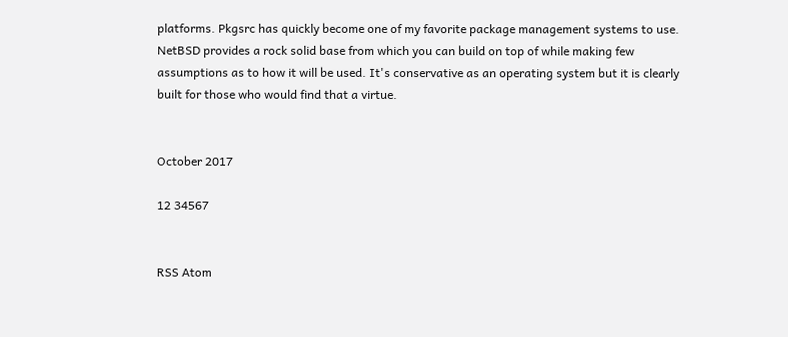platforms. Pkgsrc has quickly become one of my favorite package management systems to use. NetBSD provides a rock solid base from which you can build on top of while making few assumptions as to how it will be used. It's conservative as an operating system but it is clearly built for those who would find that a virtue.


October 2017

12 34567


RSS Atom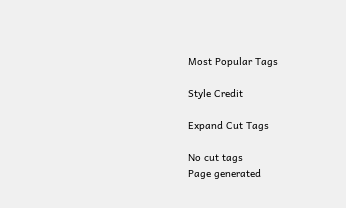Most Popular Tags

Style Credit

Expand Cut Tags

No cut tags
Page generated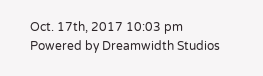Oct. 17th, 2017 10:03 pm
Powered by Dreamwidth Studios